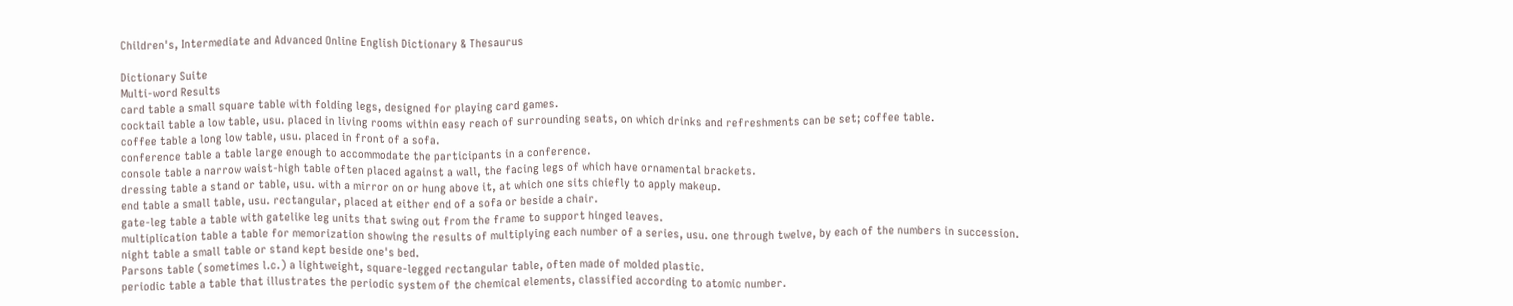Children's, Intermediate and Advanced Online English Dictionary & Thesaurus

Dictionary Suite
Multi-word Results
card table a small square table with folding legs, designed for playing card games.
cocktail table a low table, usu. placed in living rooms within easy reach of surrounding seats, on which drinks and refreshments can be set; coffee table.
coffee table a long low table, usu. placed in front of a sofa.
conference table a table large enough to accommodate the participants in a conference.
console table a narrow waist-high table often placed against a wall, the facing legs of which have ornamental brackets.
dressing table a stand or table, usu. with a mirror on or hung above it, at which one sits chiefly to apply makeup.
end table a small table, usu. rectangular, placed at either end of a sofa or beside a chair.
gate-leg table a table with gatelike leg units that swing out from the frame to support hinged leaves.
multiplication table a table for memorization showing the results of multiplying each number of a series, usu. one through twelve, by each of the numbers in succession.
night table a small table or stand kept beside one's bed.
Parsons table (sometimes l.c.) a lightweight, square-legged rectangular table, often made of molded plastic.
periodic table a table that illustrates the periodic system of the chemical elements, classified according to atomic number.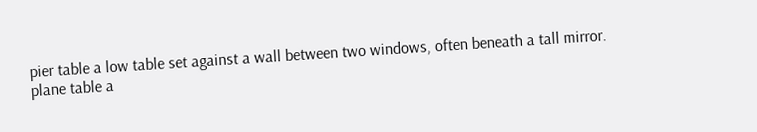pier table a low table set against a wall between two windows, often beneath a tall mirror.
plane table a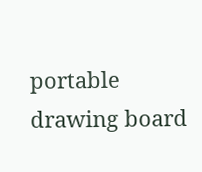portable drawing board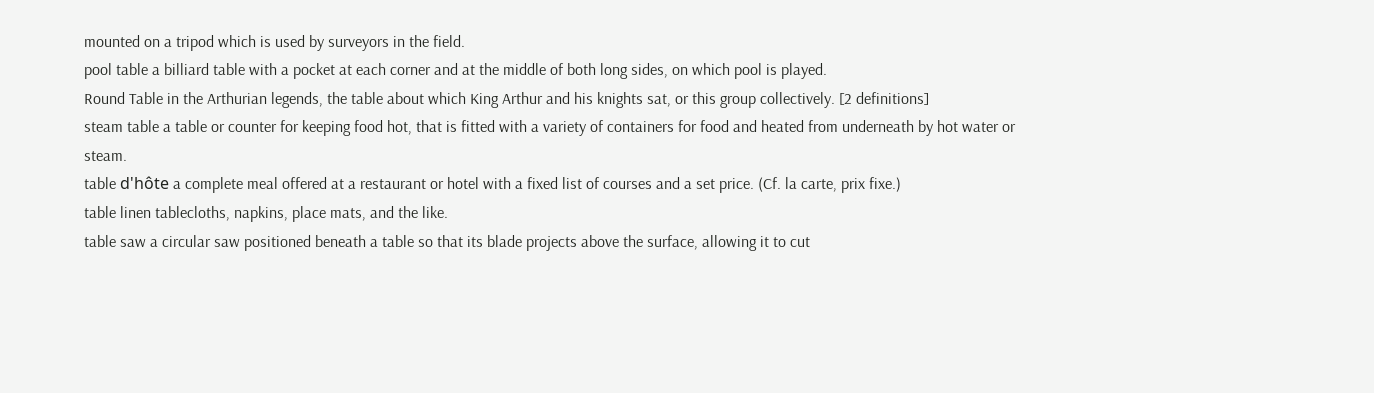mounted on a tripod which is used by surveyors in the field.
pool table a billiard table with a pocket at each corner and at the middle of both long sides, on which pool is played.
Round Table in the Arthurian legends, the table about which King Arthur and his knights sat, or this group collectively. [2 definitions]
steam table a table or counter for keeping food hot, that is fitted with a variety of containers for food and heated from underneath by hot water or steam.
table d'hôte a complete meal offered at a restaurant or hotel with a fixed list of courses and a set price. (Cf. la carte, prix fixe.)
table linen tablecloths, napkins, place mats, and the like.
table saw a circular saw positioned beneath a table so that its blade projects above the surface, allowing it to cut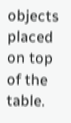objects placed on top of the table.